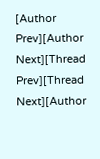[Author Prev][Author Next][Thread Prev][Thread Next][Author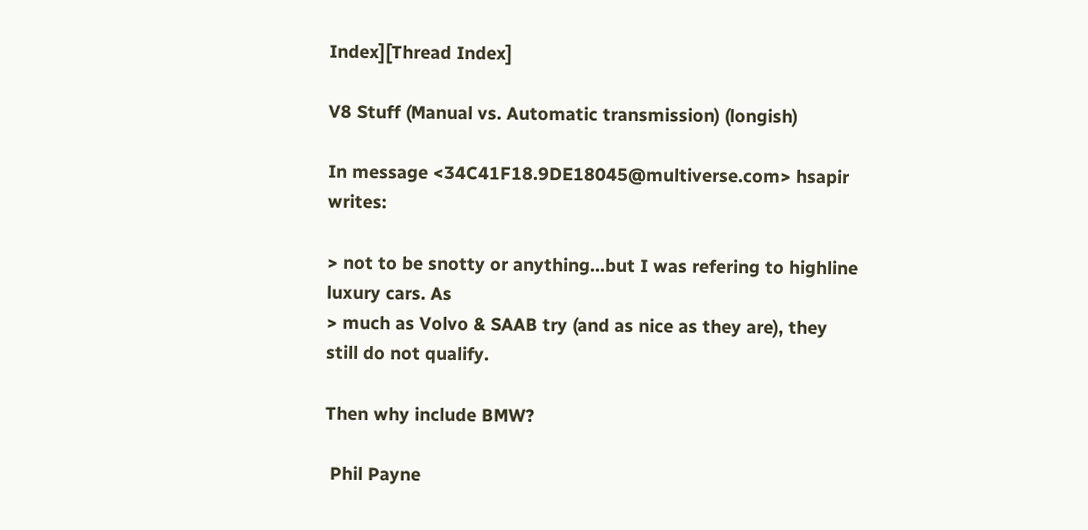Index][Thread Index]

V8 Stuff (Manual vs. Automatic transmission) (longish)

In message <34C41F18.9DE18045@multiverse.com> hsapir writes:

> not to be snotty or anything...but I was refering to highline luxury cars. As
> much as Volvo & SAAB try (and as nice as they are), they still do not qualify.

Then why include BMW?

 Phil Payne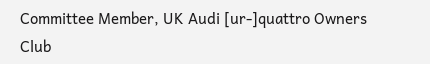Committee Member, UK Audi [ur-]quattro Owners Club